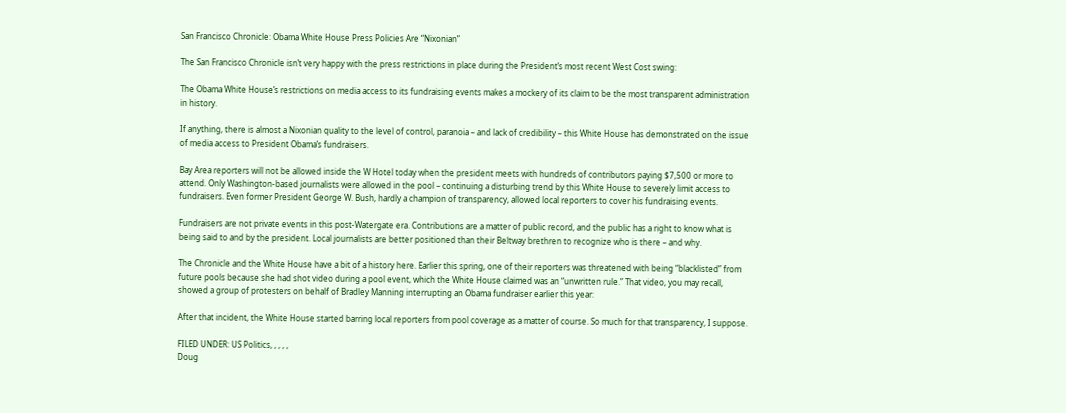San Francisco Chronicle: Obama White House Press Policies Are “Nixonian”

The San Francisco Chronicle isn’t very happy with the press restrictions in place during the President’s most recent West Cost swing:

The Obama White House’s restrictions on media access to its fundraising events makes a mockery of its claim to be the most transparent administration in history.

If anything, there is almost a Nixonian quality to the level of control, paranoia – and lack of credibility – this White House has demonstrated on the issue of media access to President Obama’s fundraisers.

Bay Area reporters will not be allowed inside the W Hotel today when the president meets with hundreds of contributors paying $7,500 or more to attend. Only Washington-based journalists were allowed in the pool – continuing a disturbing trend by this White House to severely limit access to fundraisers. Even former President George W. Bush, hardly a champion of transparency, allowed local reporters to cover his fundraising events.

Fundraisers are not private events in this post-Watergate era. Contributions are a matter of public record, and the public has a right to know what is being said to and by the president. Local journalists are better positioned than their Beltway brethren to recognize who is there – and why.

The Chronicle and the White House have a bit of a history here. Earlier this spring, one of their reporters was threatened with being “blacklisted” from future pools because she had shot video during a pool event, which the White House claimed was an “unwritten rule.” That video, you may recall, showed a group of protesters on behalf of Bradley Manning interrupting an Obama fundraiser earlier this year:

After that incident, the White House started barring local reporters from pool coverage as a matter of course. So much for that transparency, I suppose.

FILED UNDER: US Politics, , , , ,
Doug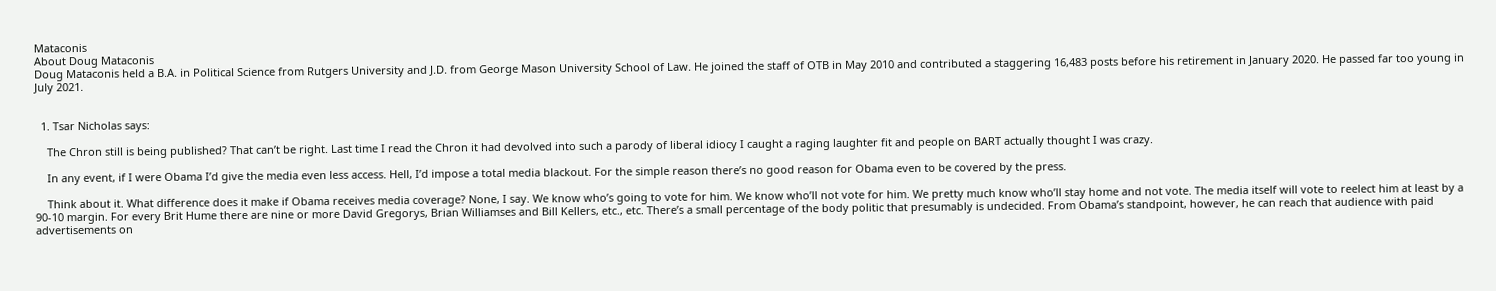Mataconis
About Doug Mataconis
Doug Mataconis held a B.A. in Political Science from Rutgers University and J.D. from George Mason University School of Law. He joined the staff of OTB in May 2010 and contributed a staggering 16,483 posts before his retirement in January 2020. He passed far too young in July 2021.


  1. Tsar Nicholas says:

    The Chron still is being published? That can’t be right. Last time I read the Chron it had devolved into such a parody of liberal idiocy I caught a raging laughter fit and people on BART actually thought I was crazy.

    In any event, if I were Obama I’d give the media even less access. Hell, I’d impose a total media blackout. For the simple reason there’s no good reason for Obama even to be covered by the press.

    Think about it. What difference does it make if Obama receives media coverage? None, I say. We know who’s going to vote for him. We know who’ll not vote for him. We pretty much know who’ll stay home and not vote. The media itself will vote to reelect him at least by a 90-10 margin. For every Brit Hume there are nine or more David Gregorys, Brian Williamses and Bill Kellers, etc., etc. There’s a small percentage of the body politic that presumably is undecided. From Obama’s standpoint, however, he can reach that audience with paid advertisements on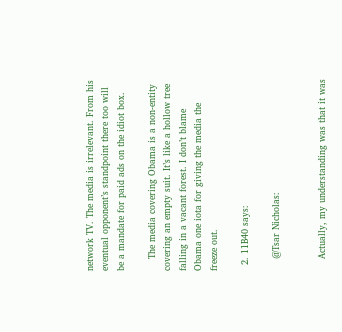network TV. The media is irrelevant. From his eventual opponent’s standpoint there too will be a mandate for paid ads on the idiot box.

    The media covering Obama is a non-entity covering an empty suit. It’s like a hollow tree falling in a vacant forest. I don’t blame Obama one iota for giving the media the freeze out.

  2. 11B40 says:

    @Tsar Nicholas:


    Actually, my understanding was that it was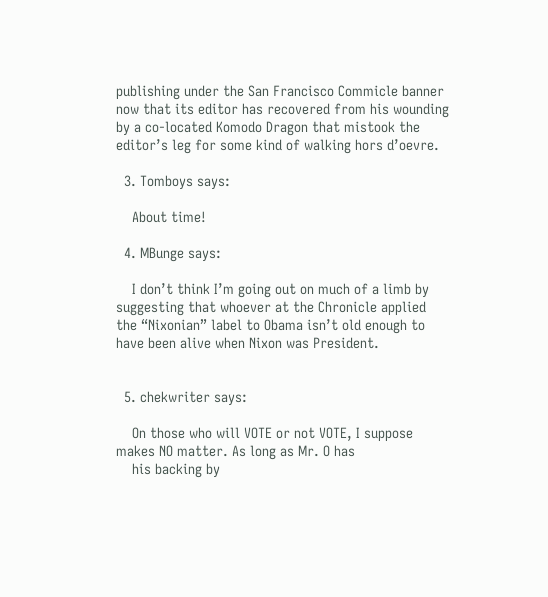publishing under the San Francisco Commicle banner now that its editor has recovered from his wounding by a co-located Komodo Dragon that mistook the editor’s leg for some kind of walking hors d’oevre.

  3. Tomboys says:

    About time!

  4. MBunge says:

    I don’t think I’m going out on much of a limb by suggesting that whoever at the Chronicle applied the “Nixonian” label to Obama isn’t old enough to have been alive when Nixon was President.


  5. chekwriter says:

    On those who will VOTE or not VOTE, I suppose makes NO matter. As long as Mr. O has
    his backing by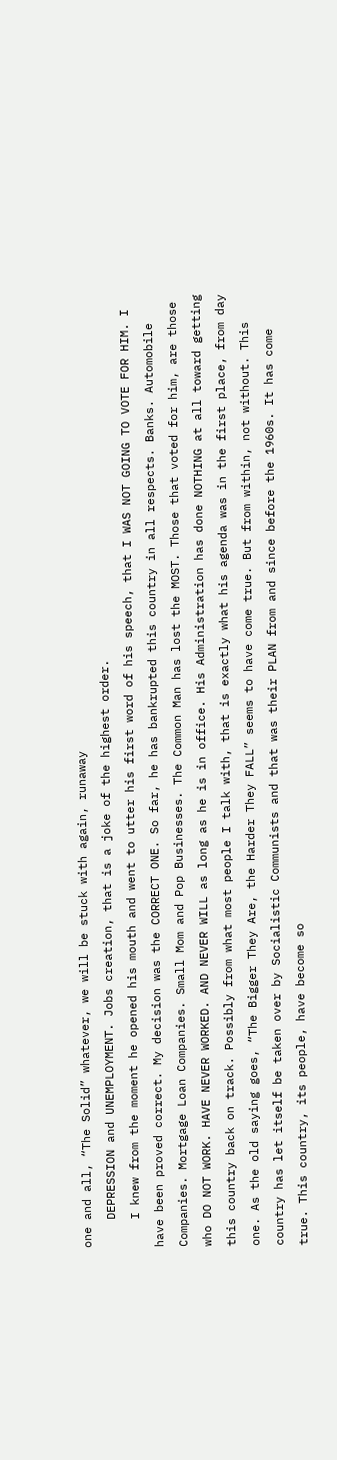one and all, “The Solid” whatever, we will be stuck with again, runaway
    DEPRESSION and UNEMPLOYMENT. Jobs creation, that is a joke of the highest order.
    I knew from the moment he opened his mouth and went to utter his first word of his speech, that I WAS NOT GOING TO VOTE FOR HIM. I have been proved correct. My decision was the CORRECT ONE. So far, he has bankrupted this country in all respects. Banks. Automobile Companies. Mortgage Loan Companies. Small Mom and Pop Businesses. The Common Man has lost the MOST. Those that voted for him, are those who DO NOT WORK. HAVE NEVER WORKED. AND NEVER WILL as long as he is in office. His Administration has done NOTHING at all toward getting this country back on track. Possibly from what most people I talk with, that is exactly what his agenda was in the first place, from day one. As the old saying goes, “The Bigger They Are, the Harder They FALL” seems to have come true. But from within, not without. This country has let itself be taken over by Socialistic Communists and that was their PLAN from and since before the 1960s. It has come true. This country, its people, have become so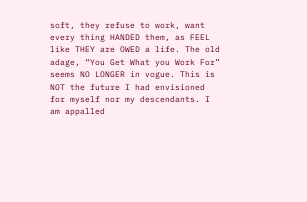soft, they refuse to work, want every thing HANDED them, as FEEL like THEY are OWED a life. The old adage, “You Get What you Work For” seems NO LONGER in vogue. This is NOT the future I had envisioned for myself nor my descendants. I am appalled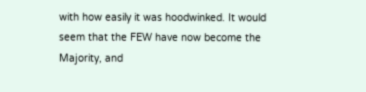with how easily it was hoodwinked. It would seem that the FEW have now become the Majority, and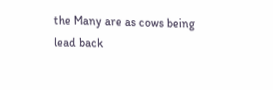the Many are as cows being lead back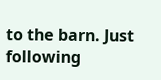to the barn. Just following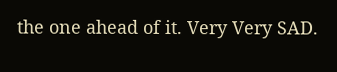the one ahead of it. Very Very SAD.